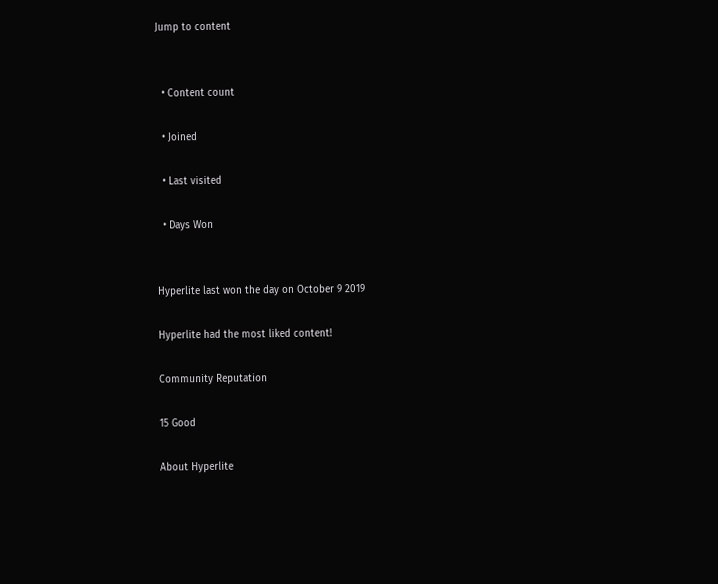Jump to content


  • Content count

  • Joined

  • Last visited

  • Days Won


Hyperlite last won the day on October 9 2019

Hyperlite had the most liked content!

Community Reputation

15 Good

About Hyperlite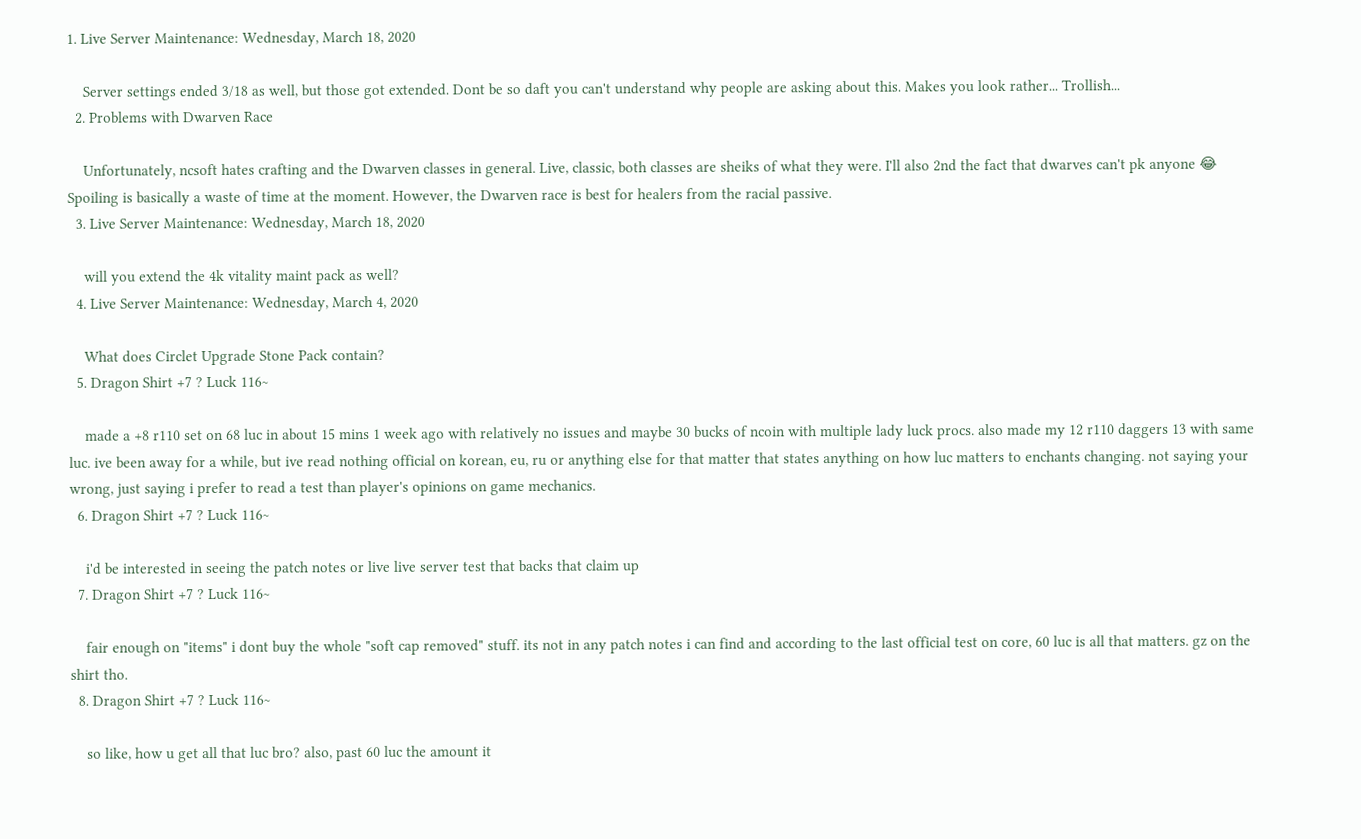1. Live Server Maintenance: Wednesday, March 18, 2020

    Server settings ended 3/18 as well, but those got extended. Dont be so daft you can't understand why people are asking about this. Makes you look rather... Trollish...
  2. Problems with Dwarven Race

    Unfortunately, ncsoft hates crafting and the Dwarven classes in general. Live, classic, both classes are sheiks of what they were. I'll also 2nd the fact that dwarves can't pk anyone 😂 Spoiling is basically a waste of time at the moment. However, the Dwarven race is best for healers from the racial passive.
  3. Live Server Maintenance: Wednesday, March 18, 2020

    will you extend the 4k vitality maint pack as well?
  4. Live Server Maintenance: Wednesday, March 4, 2020

    What does Circlet Upgrade Stone Pack contain?
  5. Dragon Shirt +7 ? Luck 116~

    made a +8 r110 set on 68 luc in about 15 mins 1 week ago with relatively no issues and maybe 30 bucks of ncoin with multiple lady luck procs. also made my 12 r110 daggers 13 with same luc. ive been away for a while, but ive read nothing official on korean, eu, ru or anything else for that matter that states anything on how luc matters to enchants changing. not saying your wrong, just saying i prefer to read a test than player's opinions on game mechanics.
  6. Dragon Shirt +7 ? Luck 116~

    i'd be interested in seeing the patch notes or live live server test that backs that claim up
  7. Dragon Shirt +7 ? Luck 116~

    fair enough on "items" i dont buy the whole "soft cap removed" stuff. its not in any patch notes i can find and according to the last official test on core, 60 luc is all that matters. gz on the shirt tho.
  8. Dragon Shirt +7 ? Luck 116~

    so like, how u get all that luc bro? also, past 60 luc the amount it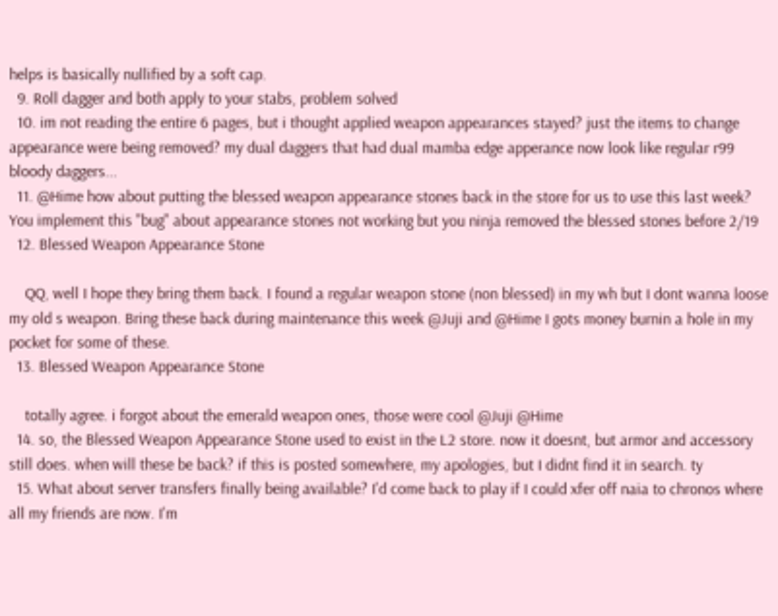helps is basically nullified by a soft cap.
  9. Roll dagger and both apply to your stabs, problem solved
  10. im not reading the entire 6 pages, but i thought applied weapon appearances stayed? just the items to change appearance were being removed? my dual daggers that had dual mamba edge apperance now look like regular r99 bloody daggers...
  11. @Hime how about putting the blessed weapon appearance stones back in the store for us to use this last week? You implement this "bug" about appearance stones not working but you ninja removed the blessed stones before 2/19
  12. Blessed Weapon Appearance Stone

    QQ, well I hope they bring them back. I found a regular weapon stone (non blessed) in my wh but I dont wanna loose my old s weapon. Bring these back during maintenance this week @Juji and @Hime I gots money burnin a hole in my pocket for some of these.
  13. Blessed Weapon Appearance Stone

    totally agree. i forgot about the emerald weapon ones, those were cool @Juji @Hime
  14. so, the Blessed Weapon Appearance Stone used to exist in the L2 store. now it doesnt, but armor and accessory still does. when will these be back? if this is posted somewhere, my apologies, but I didnt find it in search. ty
  15. What about server transfers finally being available? I'd come back to play if I could xfer off naia to chronos where all my friends are now. I'm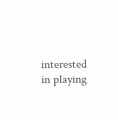interested in playing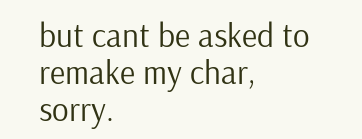but cant be asked to remake my char, sorry.